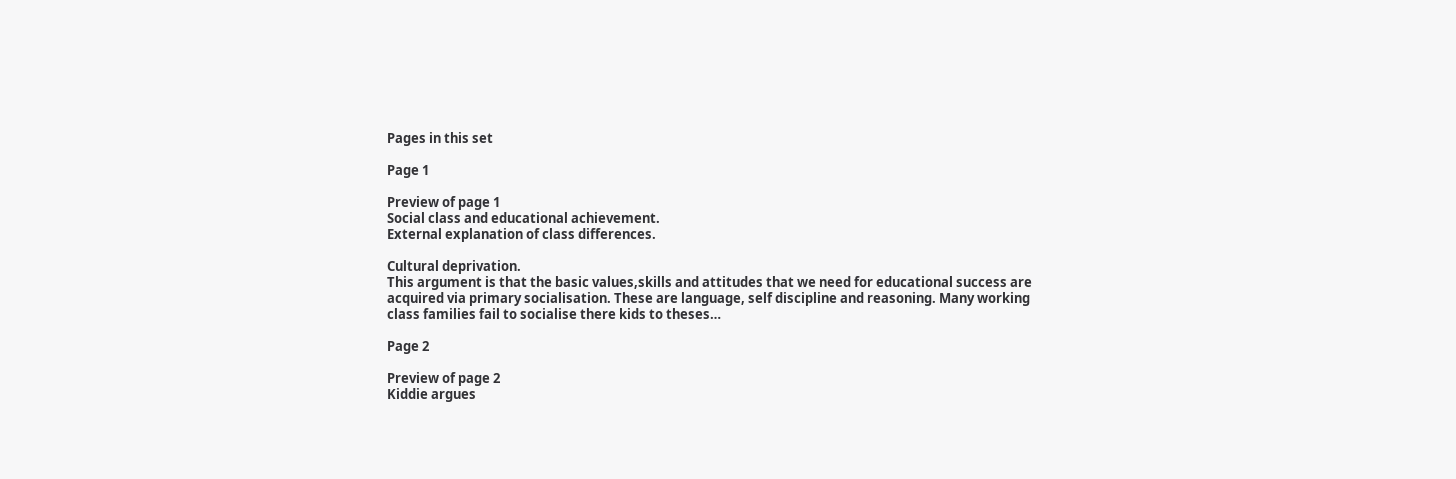Pages in this set

Page 1

Preview of page 1
Social class and educational achievement.
External explanation of class differences.

Cultural deprivation.
This argument is that the basic values,skills and attitudes that we need for educational success are
acquired via primary socialisation. These are language, self discipline and reasoning. Many working
class families fail to socialise there kids to theses…

Page 2

Preview of page 2
Kiddie argues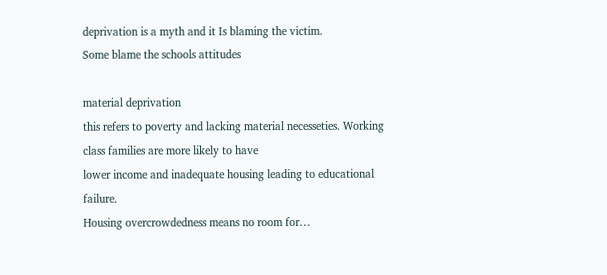deprivation is a myth and it Is blaming the victim.
Some blame the schools attitudes

material deprivation
this refers to poverty and lacking material necesseties. Working class families are more likely to have
lower income and inadequate housing leading to educational failure.
Housing overcrowdedness means no room for…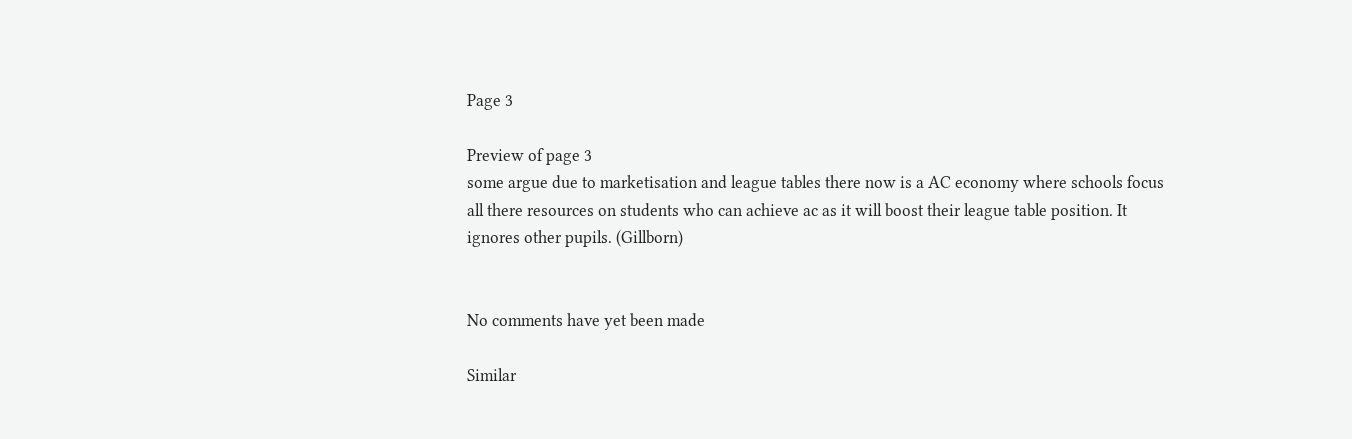Page 3

Preview of page 3
some argue due to marketisation and league tables there now is a AC economy where schools focus
all there resources on students who can achieve ac as it will boost their league table position. It
ignores other pupils. (Gillborn)


No comments have yet been made

Similar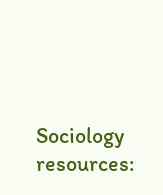Sociology resources: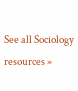See all Sociology resources »